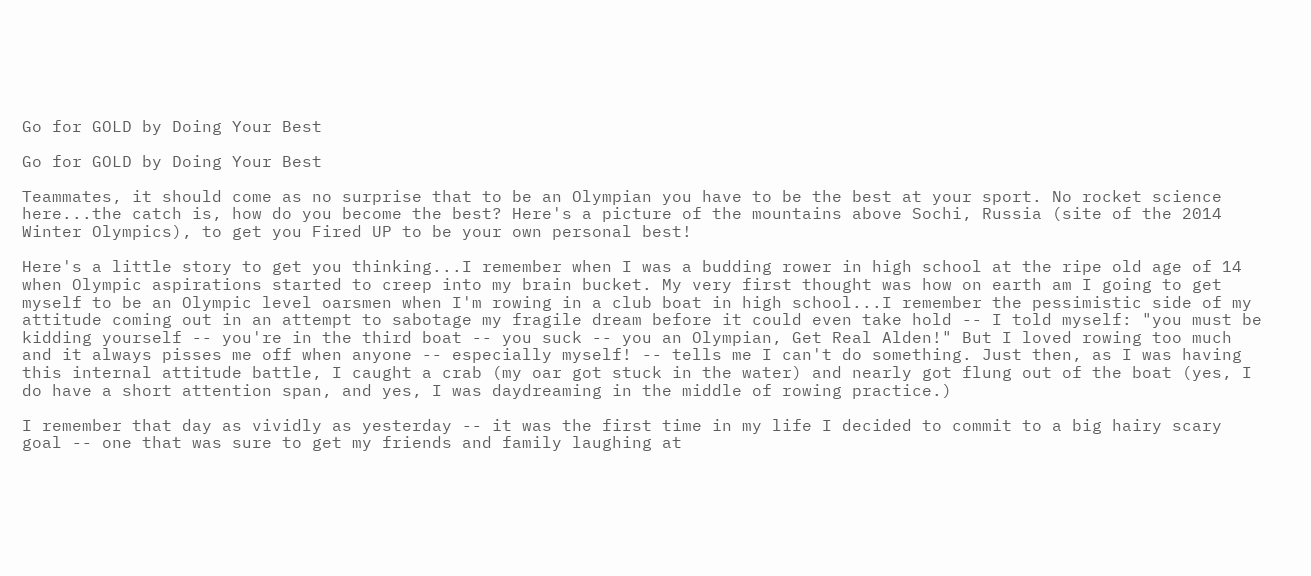Go for GOLD by Doing Your Best

Go for GOLD by Doing Your Best

Teammates, it should come as no surprise that to be an Olympian you have to be the best at your sport. No rocket science here...the catch is, how do you become the best? Here's a picture of the mountains above Sochi, Russia (site of the 2014 Winter Olympics), to get you Fired UP to be your own personal best!

Here's a little story to get you thinking...I remember when I was a budding rower in high school at the ripe old age of 14 when Olympic aspirations started to creep into my brain bucket. My very first thought was how on earth am I going to get myself to be an Olympic level oarsmen when I'm rowing in a club boat in high school...I remember the pessimistic side of my attitude coming out in an attempt to sabotage my fragile dream before it could even take hold -- I told myself: "you must be kidding yourself -- you're in the third boat -- you suck -- you an Olympian, Get Real Alden!" But I loved rowing too much and it always pisses me off when anyone -- especially myself! -- tells me I can't do something. Just then, as I was having this internal attitude battle, I caught a crab (my oar got stuck in the water) and nearly got flung out of the boat (yes, I do have a short attention span, and yes, I was daydreaming in the middle of rowing practice.)

I remember that day as vividly as yesterday -- it was the first time in my life I decided to commit to a big hairy scary goal -- one that was sure to get my friends and family laughing at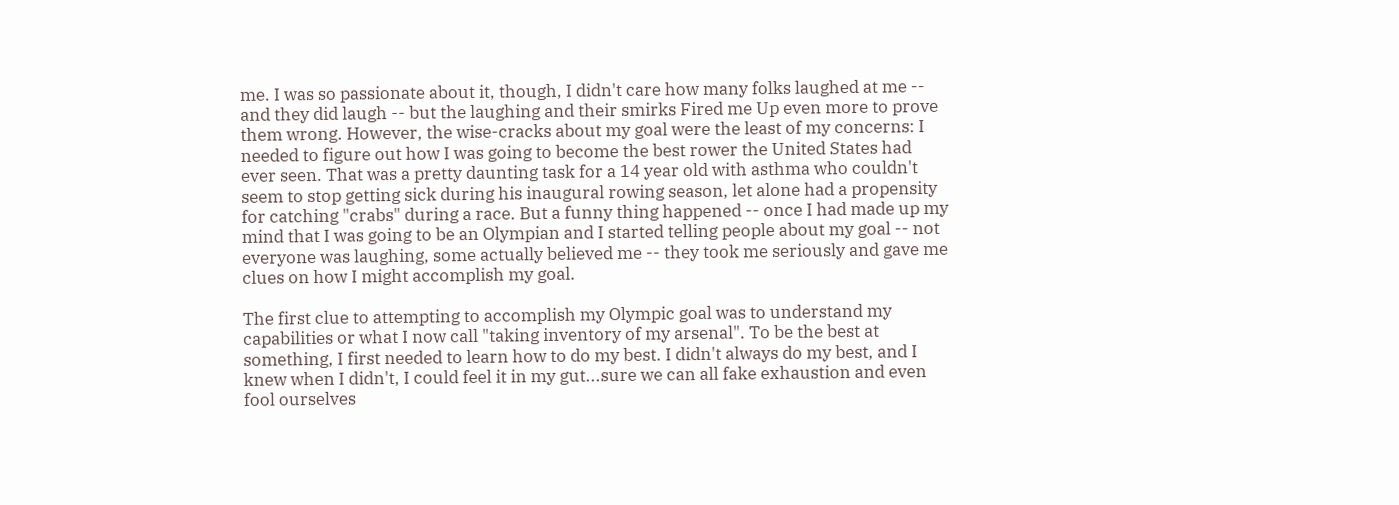me. I was so passionate about it, though, I didn't care how many folks laughed at me -- and they did laugh -- but the laughing and their smirks Fired me Up even more to prove them wrong. However, the wise-cracks about my goal were the least of my concerns: I needed to figure out how I was going to become the best rower the United States had ever seen. That was a pretty daunting task for a 14 year old with asthma who couldn't seem to stop getting sick during his inaugural rowing season, let alone had a propensity for catching "crabs" during a race. But a funny thing happened -- once I had made up my mind that I was going to be an Olympian and I started telling people about my goal -- not everyone was laughing, some actually believed me -- they took me seriously and gave me clues on how I might accomplish my goal.

The first clue to attempting to accomplish my Olympic goal was to understand my capabilities or what I now call "taking inventory of my arsenal". To be the best at something, I first needed to learn how to do my best. I didn't always do my best, and I knew when I didn't, I could feel it in my gut...sure we can all fake exhaustion and even fool ourselves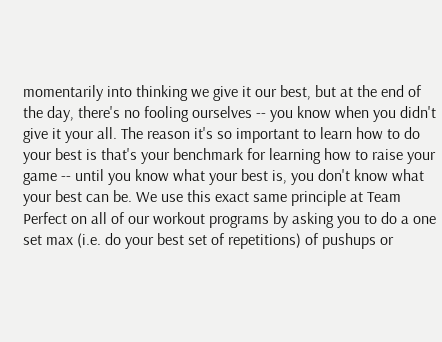momentarily into thinking we give it our best, but at the end of the day, there's no fooling ourselves -- you know when you didn't give it your all. The reason it's so important to learn how to do your best is that's your benchmark for learning how to raise your game -- until you know what your best is, you don't know what your best can be. We use this exact same principle at Team Perfect on all of our workout programs by asking you to do a one set max (i.e. do your best set of repetitions) of pushups or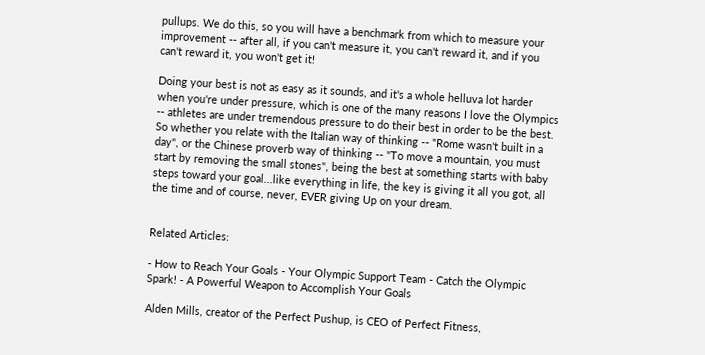pullups. We do this, so you will have a benchmark from which to measure your improvement -- after all, if you can't measure it, you can't reward it, and if you can't reward it, you won't get it!

Doing your best is not as easy as it sounds, and it's a whole helluva lot harder when you're under pressure, which is one of the many reasons I love the Olympics -- athletes are under tremendous pressure to do their best in order to be the best. So whether you relate with the Italian way of thinking -- "Rome wasn't built in a day", or the Chinese proverb way of thinking -- "To move a mountain, you must start by removing the small stones", being the best at something starts with baby steps toward your goal...like everything in life, the key is giving it all you got, all the time and of course, never, EVER giving Up on your dream.


Related Articles:

- How to Reach Your Goals - Your Olympic Support Team - Catch the Olympic Spark! - A Powerful Weapon to Accomplish Your Goals

Alden Mills, creator of the Perfect Pushup, is CEO of Perfect Fitness,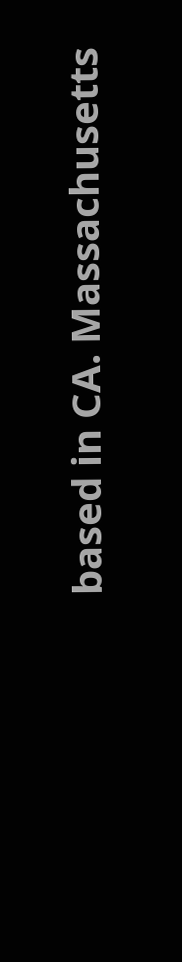based in CA. Massachusetts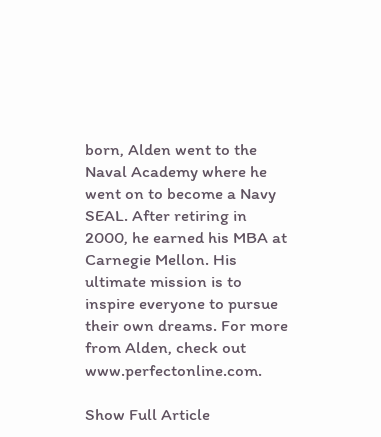born, Alden went to the Naval Academy where he went on to become a Navy SEAL. After retiring in 2000, he earned his MBA at Carnegie Mellon. His ultimate mission is to inspire everyone to pursue their own dreams. For more from Alden, check out www.perfectonline.com.

Show Full Article